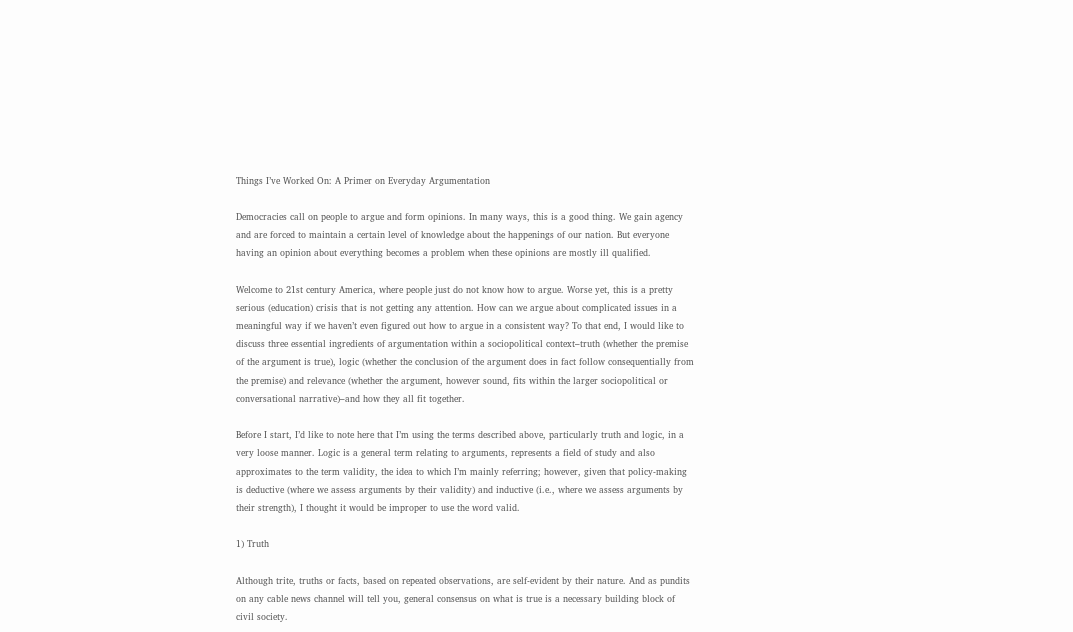Things I’ve Worked On: A Primer on Everyday Argumentation

Democracies call on people to argue and form opinions. In many ways, this is a good thing. We gain agency and are forced to maintain a certain level of knowledge about the happenings of our nation. But everyone having an opinion about everything becomes a problem when these opinions are mostly ill qualified.

Welcome to 21st century America, where people just do not know how to argue. Worse yet, this is a pretty serious (education) crisis that is not getting any attention. How can we argue about complicated issues in a meaningful way if we haven’t even figured out how to argue in a consistent way? To that end, I would like to discuss three essential ingredients of argumentation within a sociopolitical context–truth (whether the premise of the argument is true), logic (whether the conclusion of the argument does in fact follow consequentially from the premise) and relevance (whether the argument, however sound, fits within the larger sociopolitical or conversational narrative)–and how they all fit together.

Before I start, I’d like to note here that I’m using the terms described above, particularly truth and logic, in a very loose manner. Logic is a general term relating to arguments, represents a field of study and also approximates to the term validity, the idea to which I’m mainly referring; however, given that policy-making is deductive (where we assess arguments by their validity) and inductive (i.e., where we assess arguments by their strength), I thought it would be improper to use the word valid.

1) Truth

Although trite, truths or facts, based on repeated observations, are self-evident by their nature. And as pundits on any cable news channel will tell you, general consensus on what is true is a necessary building block of civil society.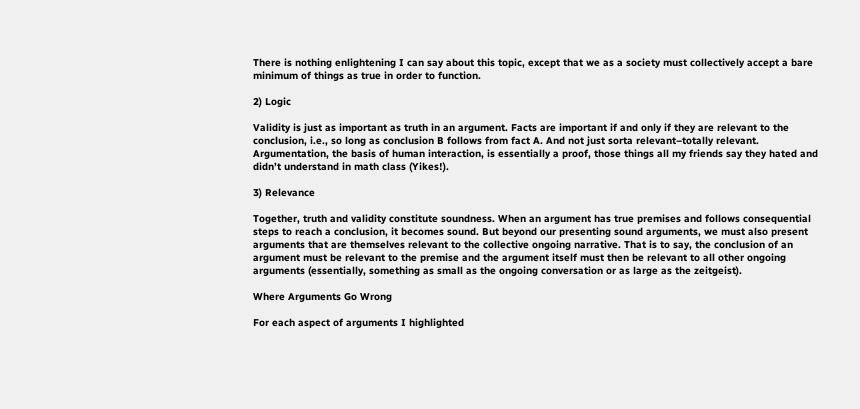There is nothing enlightening I can say about this topic, except that we as a society must collectively accept a bare minimum of things as true in order to function.

2) Logic

Validity is just as important as truth in an argument. Facts are important if and only if they are relevant to the conclusion, i.e., so long as conclusion B follows from fact A. And not just sorta relevant–totally relevant. Argumentation, the basis of human interaction, is essentially a proof, those things all my friends say they hated and didn’t understand in math class (Yikes!).

3) Relevance

Together, truth and validity constitute soundness. When an argument has true premises and follows consequential steps to reach a conclusion, it becomes sound. But beyond our presenting sound arguments, we must also present arguments that are themselves relevant to the collective ongoing narrative. That is to say, the conclusion of an argument must be relevant to the premise and the argument itself must then be relevant to all other ongoing arguments (essentially, something as small as the ongoing conversation or as large as the zeitgeist).

Where Arguments Go Wrong

For each aspect of arguments I highlighted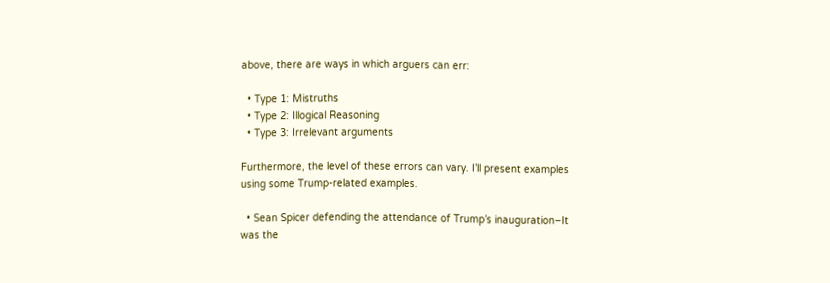above, there are ways in which arguers can err:

  • Type 1: Mistruths
  • Type 2: Illogical Reasoning
  • Type 3: Irrelevant arguments

Furthermore, the level of these errors can vary. I’ll present examples using some Trump-related examples.

  • Sean Spicer defending the attendance of Trump’s inauguration–It was the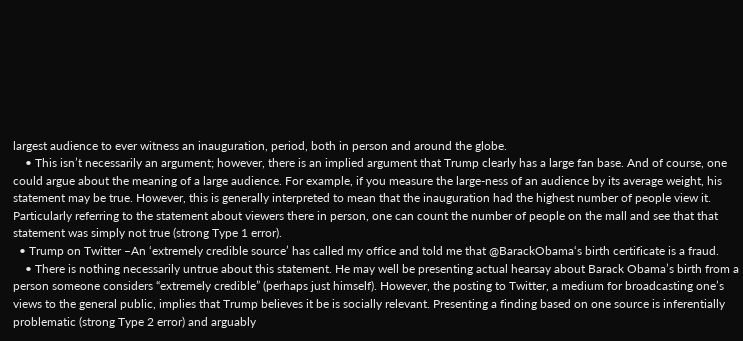largest audience to ever witness an inauguration, period, both in person and around the globe.
    • This isn’t necessarily an argument; however, there is an implied argument that Trump clearly has a large fan base. And of course, one could argue about the meaning of a large audience. For example, if you measure the large-ness of an audience by its average weight, his statement may be true. However, this is generally interpreted to mean that the inauguration had the highest number of people view it. Particularly referring to the statement about viewers there in person, one can count the number of people on the mall and see that that statement was simply not true (strong Type 1 error).
  • Trump on Twitter –An ‘extremely credible source’ has called my office and told me that @BarackObama‘s birth certificate is a fraud.
    • There is nothing necessarily untrue about this statement. He may well be presenting actual hearsay about Barack Obama’s birth from a person someone considers “extremely credible” (perhaps just himself). However, the posting to Twitter, a medium for broadcasting one’s views to the general public, implies that Trump believes it be is socially relevant. Presenting a finding based on one source is inferentially problematic (strong Type 2 error) and arguably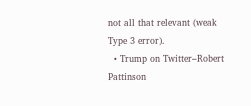not all that relevant (weak Type 3 error).
  • Trump on Twitter–Robert Pattinson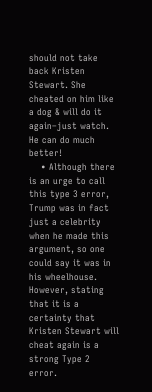should not take back Kristen Stewart. She cheated on him like a dog & will do it again–just watch. He can do much better!
    • Although there is an urge to call this type 3 error, Trump was in fact just a celebrity when he made this argument, so one could say it was in his wheelhouse. However, stating that it is a certainty that Kristen Stewart will cheat again is a strong Type 2 error.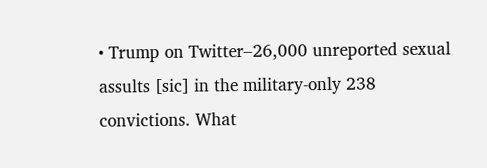• Trump on Twitter–26,000 unreported sexual assults [sic] in the military-only 238 convictions. What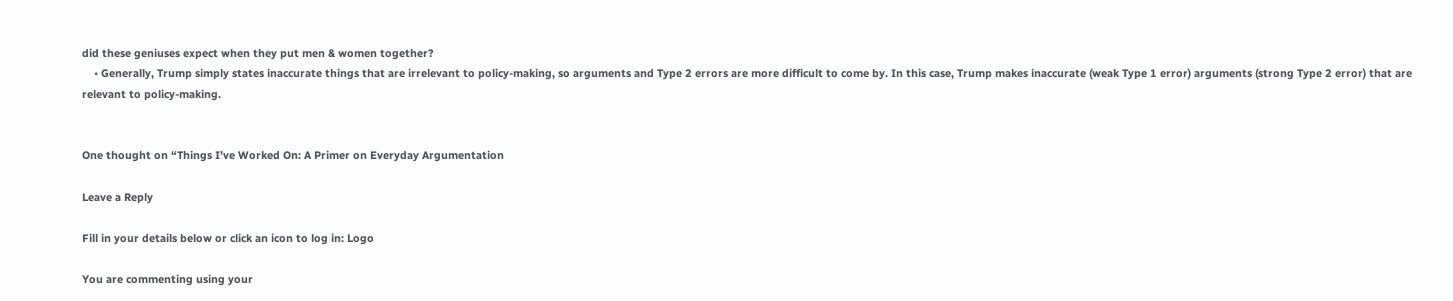did these geniuses expect when they put men & women together?
    • Generally, Trump simply states inaccurate things that are irrelevant to policy-making, so arguments and Type 2 errors are more difficult to come by. In this case, Trump makes inaccurate (weak Type 1 error) arguments (strong Type 2 error) that are relevant to policy-making.


One thought on “Things I’ve Worked On: A Primer on Everyday Argumentation

Leave a Reply

Fill in your details below or click an icon to log in: Logo

You are commenting using your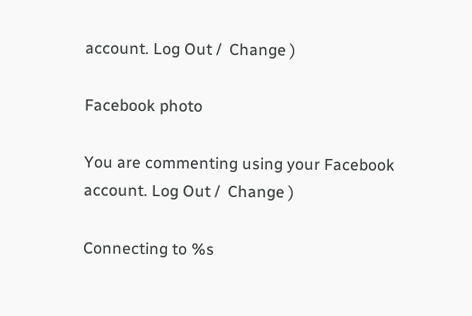account. Log Out /  Change )

Facebook photo

You are commenting using your Facebook account. Log Out /  Change )

Connecting to %s